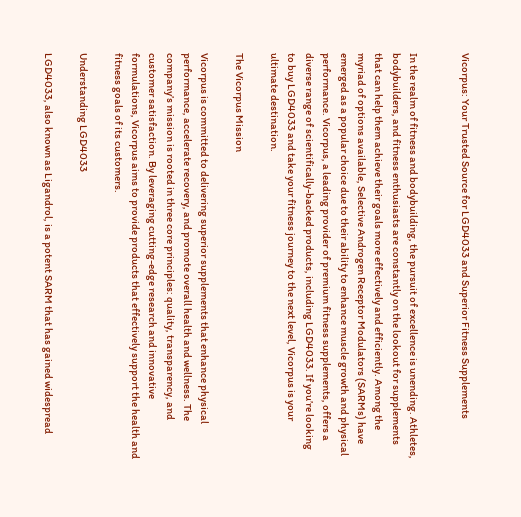Vicorpus: Your Trusted Source for LGD4033 and Superior Fitness Supplements


In the realm of fitness and bodybuilding, the pursuit of excellence is unending. Athletes, bodybuilders, and fitness enthusiasts are constantly on the lookout for supplements that can help them achieve their goals more effectively and efficiently. Among the myriad of options available, Selective Androgen Receptor Modulators (SARMs) have emerged as a popular choice due to their ability to enhance muscle growth and physical performance. Vicorpus, a leading provider of premium fitness supplements, offers a diverse range of scientifically-backed products, including LGD4033. If you’re looking to buy LGD4033 and take your fitness journey to the next level, Vicorpus is your ultimate destination.

The Vicorpus Mission

Vicorpus is committed to delivering superior supplements that enhance physical performance, accelerate recovery, and promote overall health and wellness. The company’s mission is rooted in three core principles: quality, transparency, and customer satisfaction. By leveraging cutting-edge research and innovative formulations, Vicorpus aims to provide products that effectively support the health and fitness goals of its customers.

Understanding LGD4033

LGD4033, also known as Ligandrol, is a potent SARM that has gained widespread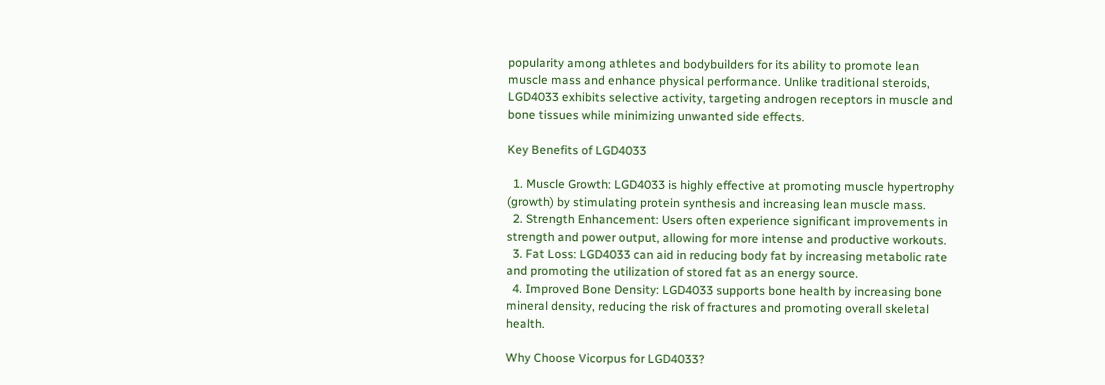popularity among athletes and bodybuilders for its ability to promote lean muscle mass and enhance physical performance. Unlike traditional steroids, LGD4033 exhibits selective activity, targeting androgen receptors in muscle and bone tissues while minimizing unwanted side effects.

Key Benefits of LGD4033

  1. Muscle Growth: LGD4033 is highly effective at promoting muscle hypertrophy (growth) by stimulating protein synthesis and increasing lean muscle mass.
  2. Strength Enhancement: Users often experience significant improvements in strength and power output, allowing for more intense and productive workouts.
  3. Fat Loss: LGD4033 can aid in reducing body fat by increasing metabolic rate and promoting the utilization of stored fat as an energy source.
  4. Improved Bone Density: LGD4033 supports bone health by increasing bone mineral density, reducing the risk of fractures and promoting overall skeletal health.

Why Choose Vicorpus for LGD4033?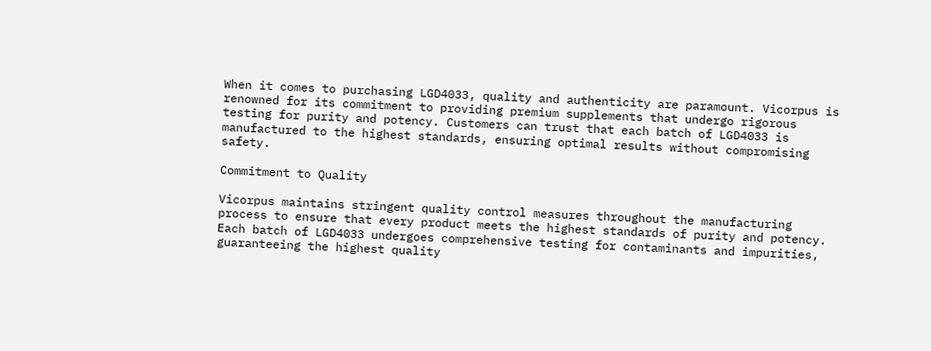When it comes to purchasing LGD4033, quality and authenticity are paramount. Vicorpus is renowned for its commitment to providing premium supplements that undergo rigorous testing for purity and potency. Customers can trust that each batch of LGD4033 is manufactured to the highest standards, ensuring optimal results without compromising safety.

Commitment to Quality

Vicorpus maintains stringent quality control measures throughout the manufacturing process to ensure that every product meets the highest standards of purity and potency. Each batch of LGD4033 undergoes comprehensive testing for contaminants and impurities, guaranteeing the highest quality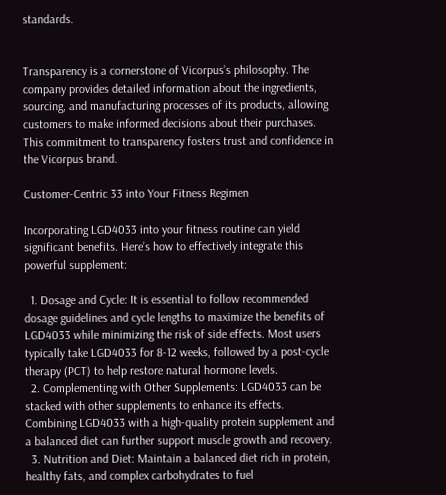standards.


Transparency is a cornerstone of Vicorpus’s philosophy. The company provides detailed information about the ingredients, sourcing, and manufacturing processes of its products, allowing customers to make informed decisions about their purchases. This commitment to transparency fosters trust and confidence in the Vicorpus brand.

Customer-Centric 33 into Your Fitness Regimen

Incorporating LGD4033 into your fitness routine can yield significant benefits. Here’s how to effectively integrate this powerful supplement:

  1. Dosage and Cycle: It is essential to follow recommended dosage guidelines and cycle lengths to maximize the benefits of LGD4033 while minimizing the risk of side effects. Most users typically take LGD4033 for 8-12 weeks, followed by a post-cycle therapy (PCT) to help restore natural hormone levels.
  2. Complementing with Other Supplements: LGD4033 can be stacked with other supplements to enhance its effects. Combining LGD4033 with a high-quality protein supplement and a balanced diet can further support muscle growth and recovery.
  3. Nutrition and Diet: Maintain a balanced diet rich in protein, healthy fats, and complex carbohydrates to fuel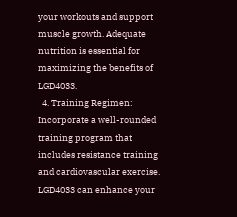your workouts and support muscle growth. Adequate nutrition is essential for maximizing the benefits of LGD4033.
  4. Training Regimen: Incorporate a well-rounded training program that includes resistance training and cardiovascular exercise. LGD4033 can enhance your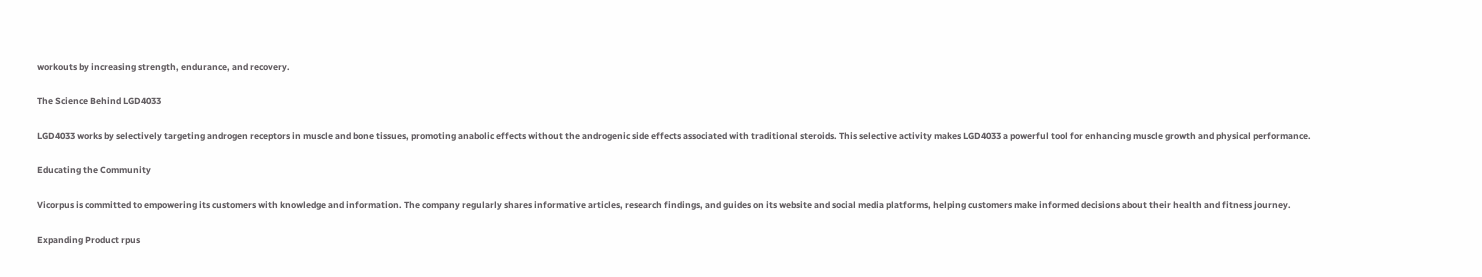workouts by increasing strength, endurance, and recovery.

The Science Behind LGD4033

LGD4033 works by selectively targeting androgen receptors in muscle and bone tissues, promoting anabolic effects without the androgenic side effects associated with traditional steroids. This selective activity makes LGD4033 a powerful tool for enhancing muscle growth and physical performance.

Educating the Community

Vicorpus is committed to empowering its customers with knowledge and information. The company regularly shares informative articles, research findings, and guides on its website and social media platforms, helping customers make informed decisions about their health and fitness journey.

Expanding Product rpus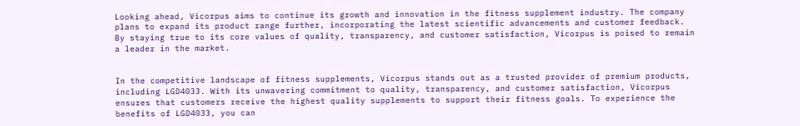Looking ahead, Vicorpus aims to continue its growth and innovation in the fitness supplement industry. The company plans to expand its product range further, incorporating the latest scientific advancements and customer feedback. By staying true to its core values of quality, transparency, and customer satisfaction, Vicorpus is poised to remain a leader in the market.


In the competitive landscape of fitness supplements, Vicorpus stands out as a trusted provider of premium products, including LGD4033. With its unwavering commitment to quality, transparency, and customer satisfaction, Vicorpus ensures that customers receive the highest quality supplements to support their fitness goals. To experience the benefits of LGD4033, you can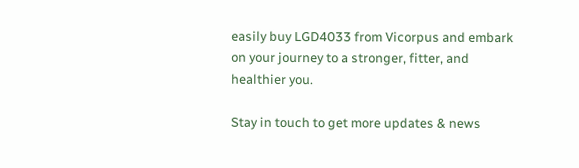easily buy LGD4033 from Vicorpus and embark on your journey to a stronger, fitter, and healthier you.

Stay in touch to get more updates & news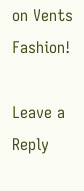on Vents Fashion!

Leave a Reply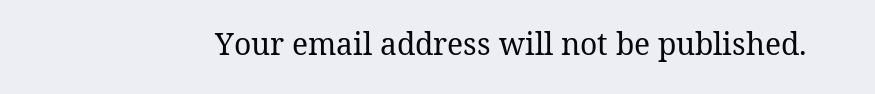Your email address will not be published.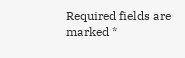Required fields are marked *